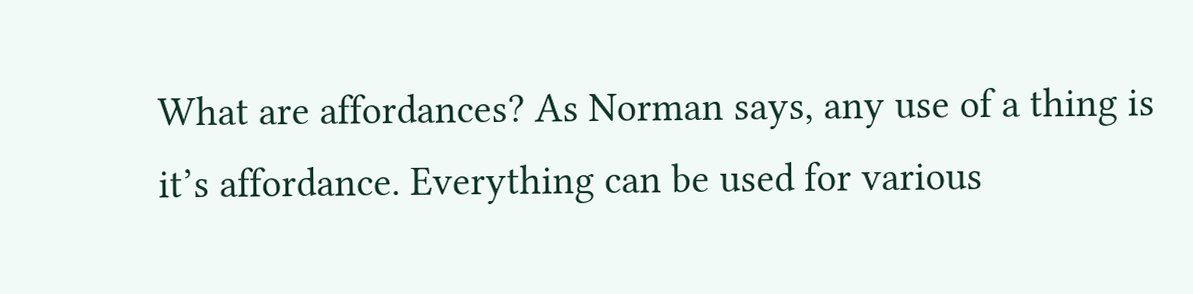What are affordances? As Norman says, any use of a thing is it’s affordance. Everything can be used for various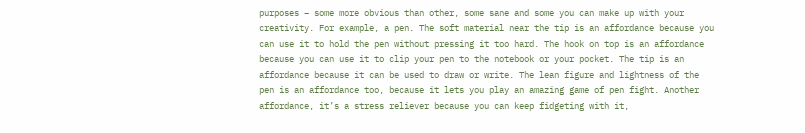purposes – some more obvious than other, some sane and some you can make up with your creativity. For example, a pen. The soft material near the tip is an affordance because you can use it to hold the pen without pressing it too hard. The hook on top is an affordance because you can use it to clip your pen to the notebook or your pocket. The tip is an affordance because it can be used to draw or write. The lean figure and lightness of the pen is an affordance too, because it lets you play an amazing game of pen fight. Another affordance, it’s a stress reliever because you can keep fidgeting with it,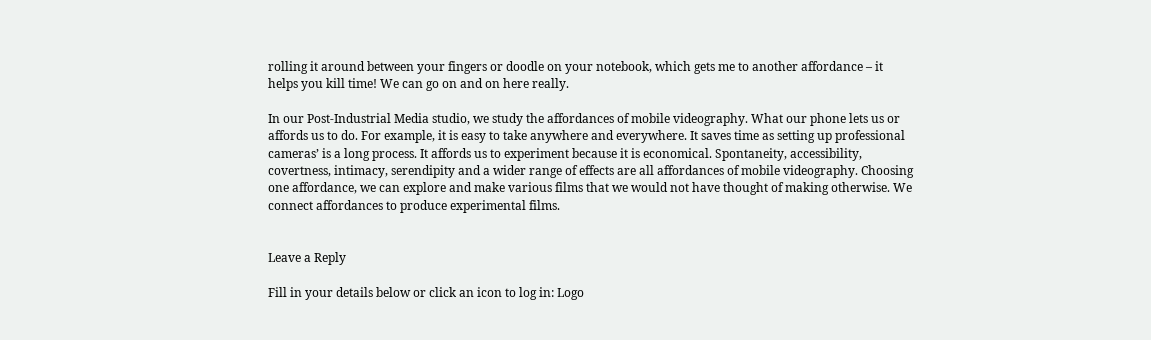rolling it around between your fingers or doodle on your notebook, which gets me to another affordance – it helps you kill time! We can go on and on here really.

In our Post-Industrial Media studio, we study the affordances of mobile videography. What our phone lets us or affords us to do. For example, it is easy to take anywhere and everywhere. It saves time as setting up professional cameras’ is a long process. It affords us to experiment because it is economical. Spontaneity, accessibility, covertness, intimacy, serendipity and a wider range of effects are all affordances of mobile videography. Choosing one affordance, we can explore and make various films that we would not have thought of making otherwise. We connect affordances to produce experimental films.


Leave a Reply

Fill in your details below or click an icon to log in: Logo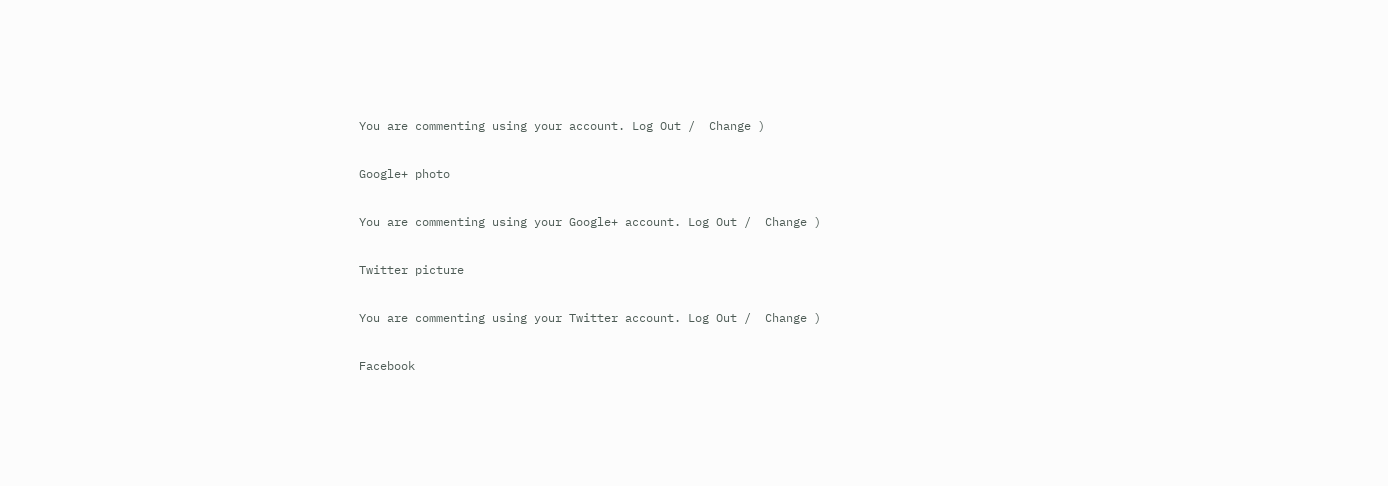You are commenting using your account. Log Out /  Change )

Google+ photo

You are commenting using your Google+ account. Log Out /  Change )

Twitter picture

You are commenting using your Twitter account. Log Out /  Change )

Facebook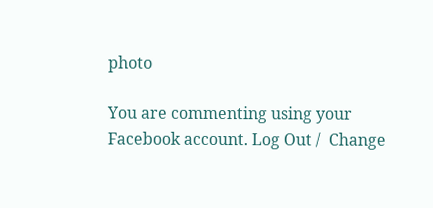photo

You are commenting using your Facebook account. Log Out /  Change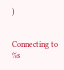)


Connecting to %s